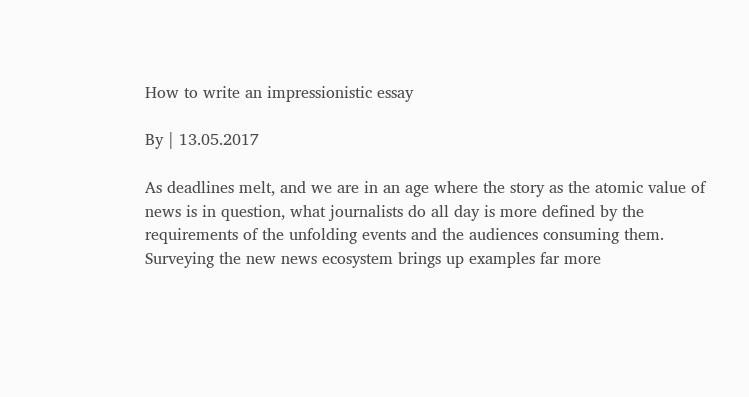How to write an impressionistic essay

By | 13.05.2017

As deadlines melt, and we are in an age where the story as the atomic value of news is in question, what journalists do all day is more defined by the requirements of the unfolding events and the audiences consuming them. Surveying the new news ecosystem brings up examples far more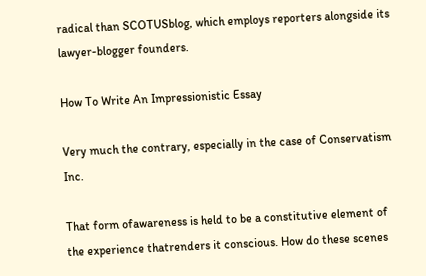radical than SCOTUSblog, which employs reporters alongside its lawyer-blogger founders.

How To Write An Impressionistic Essay

Very much the contrary, especially in the case of Conservatism Inc.

That form ofawareness is held to be a constitutive element of the experience thatrenders it conscious. How do these scenes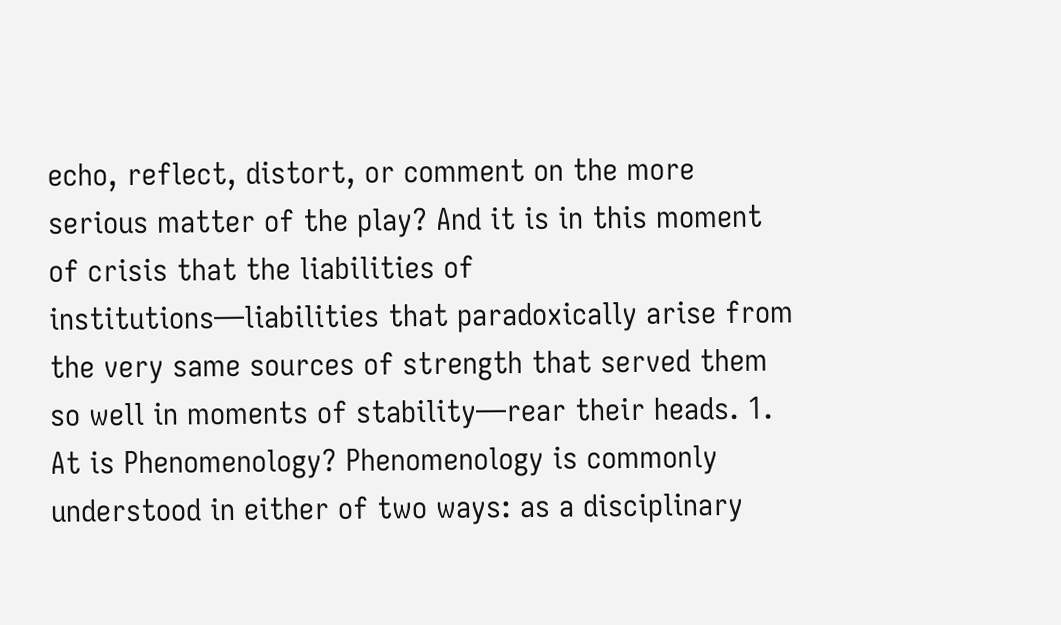echo, reflect, distort, or comment on the more serious matter of the play? And it is in this moment of crisis that the liabilities of institutions—liabilities that paradoxically arise from the very same sources of strength that served them so well in moments of stability—rear their heads. 1. At is Phenomenology? Phenomenology is commonly understood in either of two ways: as a disciplinary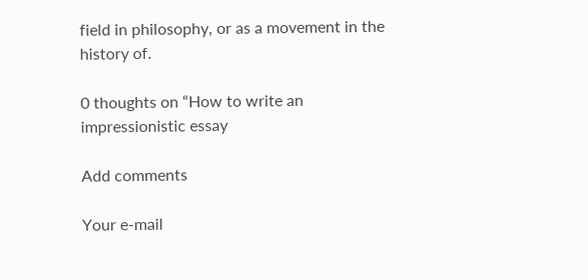field in philosophy, or as a movement in the history of.

0 thoughts on “How to write an impressionistic essay

Add comments

Your e-mail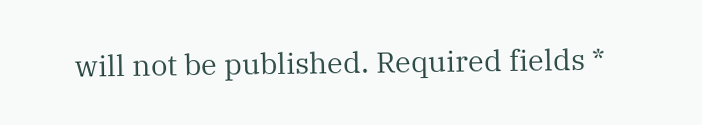will not be published. Required fields *